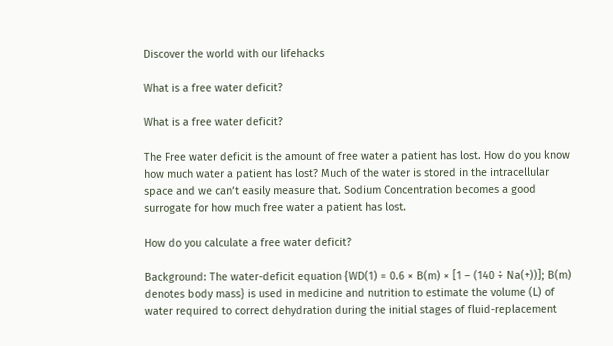Discover the world with our lifehacks

What is a free water deficit?

What is a free water deficit?

The Free water deficit is the amount of free water a patient has lost. How do you know how much water a patient has lost? Much of the water is stored in the intracellular space and we can’t easily measure that. Sodium Concentration becomes a good surrogate for how much free water a patient has lost.

How do you calculate a free water deficit?

Background: The water-deficit equation {WD(1) = 0.6 × B(m) × [1 – (140 ÷ Na(+))]; B(m) denotes body mass} is used in medicine and nutrition to estimate the volume (L) of water required to correct dehydration during the initial stages of fluid-replacement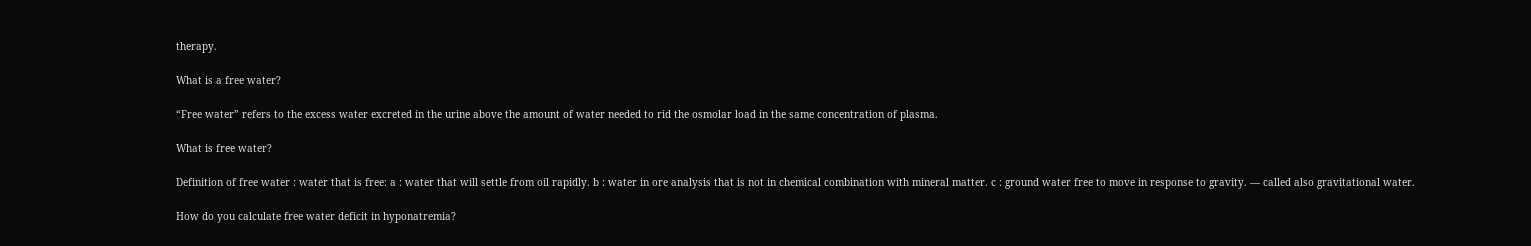therapy.

What is a free water?

“Free water” refers to the excess water excreted in the urine above the amount of water needed to rid the osmolar load in the same concentration of plasma.

What is free water?

Definition of free water : water that is free: a : water that will settle from oil rapidly. b : water in ore analysis that is not in chemical combination with mineral matter. c : ground water free to move in response to gravity. — called also gravitational water.

How do you calculate free water deficit in hyponatremia?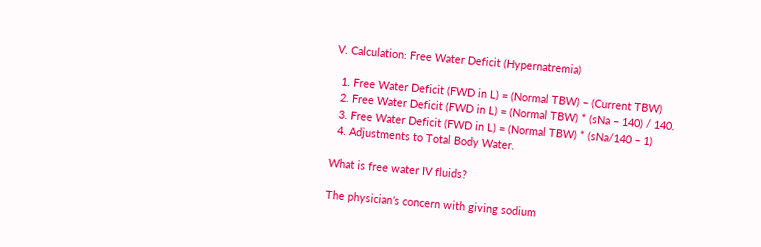V. Calculation: Free Water Deficit (Hypernatremia)

  1. Free Water Deficit (FWD in L) = (Normal TBW) – (Current TBW)
  2. Free Water Deficit (FWD in L) = (Normal TBW) * (sNa – 140) / 140.
  3. Free Water Deficit (FWD in L) = (Normal TBW) * (sNa/140 – 1)
  4. Adjustments to Total Body Water.

What is free water IV fluids?

The physician’s concern with giving sodium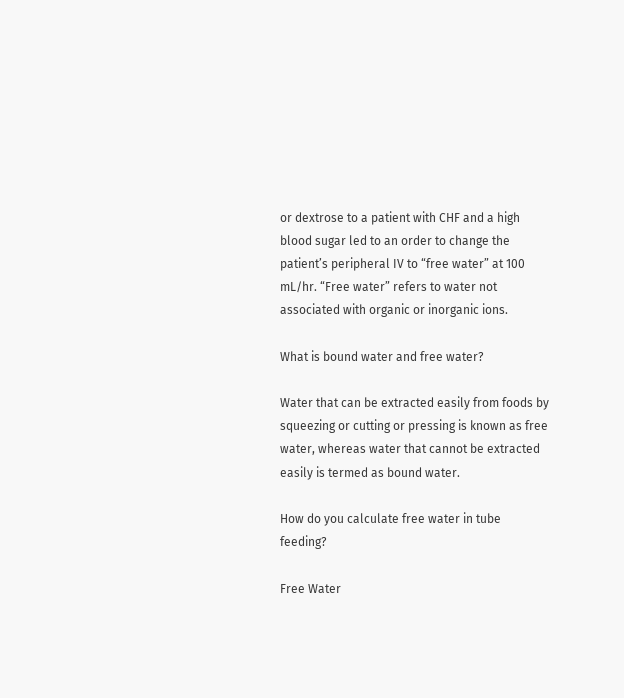or dextrose to a patient with CHF and a high blood sugar led to an order to change the patient’s peripheral IV to “free water” at 100 mL/hr. “Free water” refers to water not associated with organic or inorganic ions.

What is bound water and free water?

Water that can be extracted easily from foods by squeezing or cutting or pressing is known as free water, whereas water that cannot be extracted easily is termed as bound water.

How do you calculate free water in tube feeding?

Free Water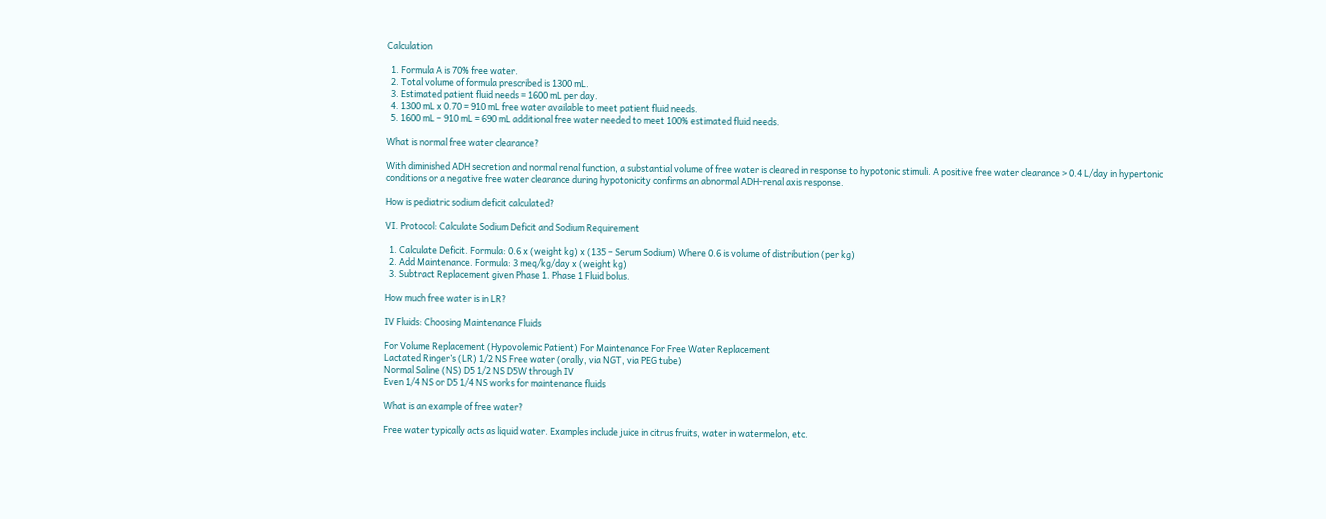Calculation

  1. Formula A is 70% free water.
  2. Total volume of formula prescribed is 1300 mL.
  3. Estimated patient fluid needs = 1600 mL per day.
  4. 1300 mL x 0.70 = 910 mL free water available to meet patient fluid needs.
  5. 1600 mL – 910 mL = 690 mL additional free water needed to meet 100% estimated fluid needs.

What is normal free water clearance?

With diminished ADH secretion and normal renal function, a substantial volume of free water is cleared in response to hypotonic stimuli. A positive free water clearance > 0.4 L/day in hypertonic conditions or a negative free water clearance during hypotonicity confirms an abnormal ADH-renal axis response.

How is pediatric sodium deficit calculated?

VI. Protocol: Calculate Sodium Deficit and Sodium Requirement

  1. Calculate Deficit. Formula: 0.6 x (weight kg) x (135 – Serum Sodium) Where 0.6 is volume of distribution (per kg)
  2. Add Maintenance. Formula: 3 meq/kg/day x (weight kg)
  3. Subtract Replacement given Phase 1. Phase 1 Fluid bolus.

How much free water is in LR?

IV Fluids: Choosing Maintenance Fluids

For Volume Replacement (Hypovolemic Patient) For Maintenance For Free Water Replacement
Lactated Ringer’s (LR) 1/2 NS Free water (orally, via NGT, via PEG tube)
Normal Saline (NS) D5 1/2 NS D5W through IV
Even 1/4 NS or D5 1/4 NS works for maintenance fluids

What is an example of free water?

Free water typically acts as liquid water. Examples include juice in citrus fruits, water in watermelon, etc.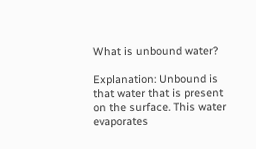What is unbound water?

Explanation: Unbound is that water that is present on the surface. This water evaporates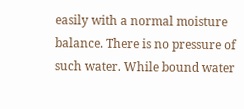easily with a normal moisture balance. There is no pressure of such water. While bound water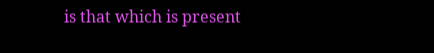is that which is present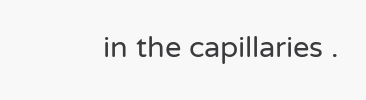in the capillaries .